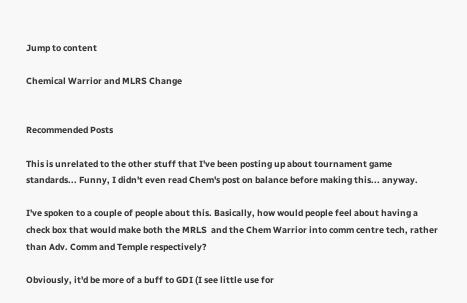Jump to content

Chemical Warrior and MLRS Change


Recommended Posts

This is unrelated to the other stuff that I've been posting up about tournament game standards... Funny, I didn't even read Chem's post on balance before making this... anyway.

I've spoken to a couple of people about this. Basically, how would people feel about having a check box that would make both the MRLS  and the Chem Warrior into comm centre tech, rather than Adv. Comm and Temple respectively?

Obviously, it'd be more of a buff to GDI (I see little use for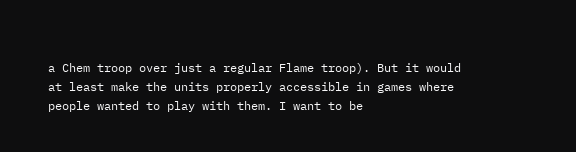a Chem troop over just a regular Flame troop). But it would at least make the units properly accessible in games where people wanted to play with them. I want to be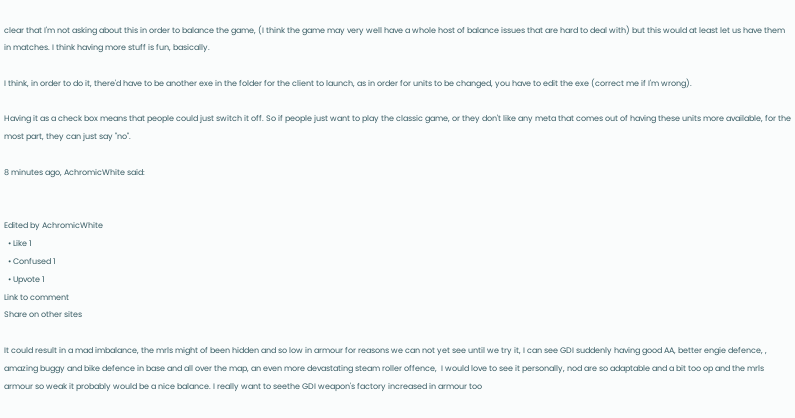clear that I'm not asking about this in order to balance the game, (I think the game may very well have a whole host of balance issues that are hard to deal with) but this would at least let us have them in matches. I think having more stuff is fun, basically.

I think, in order to do it, there'd have to be another exe in the folder for the client to launch, as in order for units to be changed, you have to edit the exe (correct me if I'm wrong).

Having it as a check box means that people could just switch it off. So if people just want to play the classic game, or they don't like any meta that comes out of having these units more available, for the most part, they can just say "no".

8 minutes ago, AchromicWhite said:


Edited by AchromicWhite
  • Like 1
  • Confused 1
  • Upvote 1
Link to comment
Share on other sites

It could result in a mad imbalance, the mrls might of been hidden and so low in armour for reasons we can not yet see until we try it, I can see GDI suddenly having good AA, better engie defence, , amazing buggy and bike defence in base and all over the map, an even more devastating steam roller offence,  I would love to see it personally, nod are so adaptable and a bit too op and the mrls armour so weak it probably would be a nice balance. I really want to seethe GDI weapon's factory increased in armour too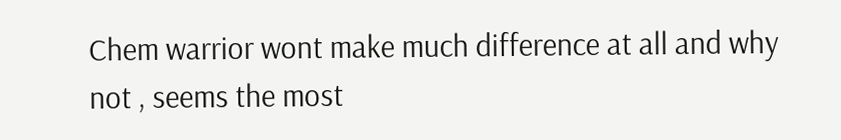Chem warrior wont make much difference at all and why not , seems the most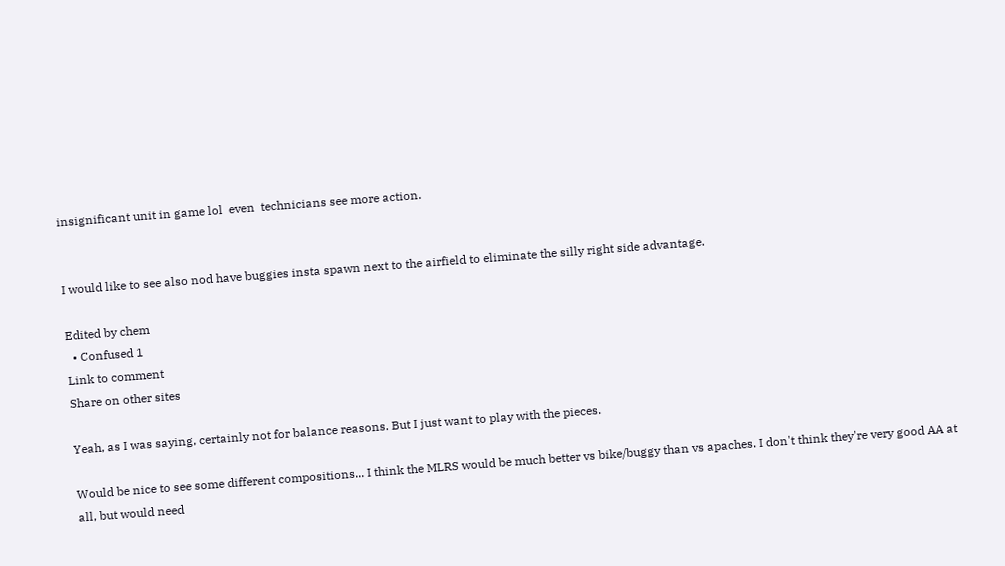insignificant unit in game lol  even  technicians see more action.


I would like to see also nod have buggies insta spawn next to the airfield to eliminate the silly right side advantage.

Edited by chem
  • Confused 1
Link to comment
Share on other sites

Yeah, as I was saying, certainly not for balance reasons. But I just want to play with the pieces.

Would be nice to see some different compositions... I think the MLRS would be much better vs bike/buggy than vs apaches. I don't think they're very good AA at all, but would need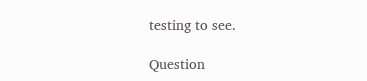testing to see.

Question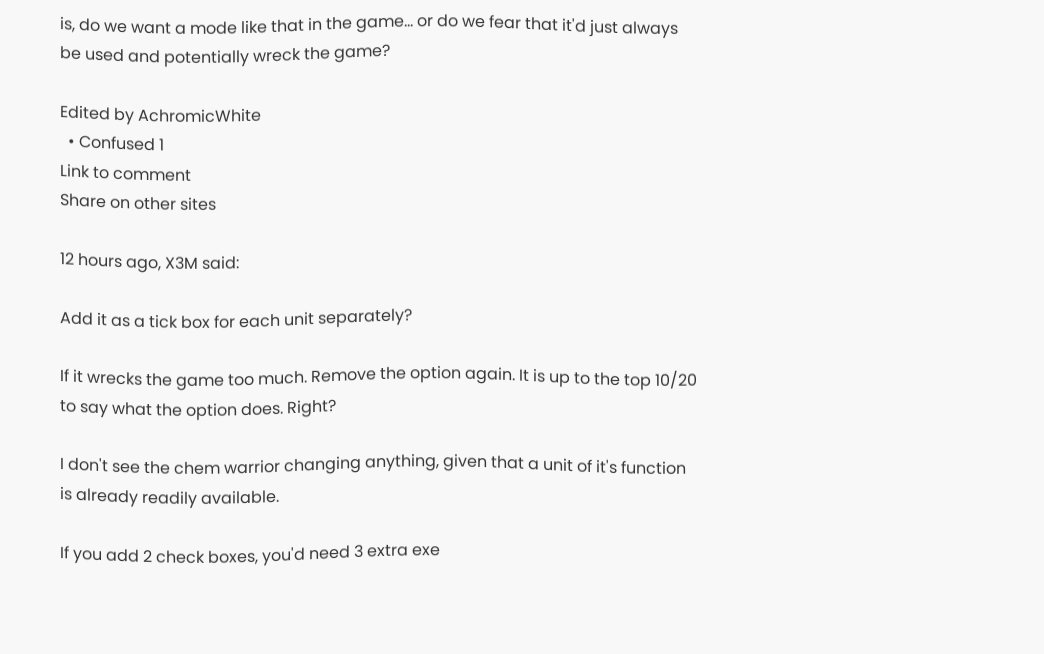is, do we want a mode like that in the game... or do we fear that it'd just always be used and potentially wreck the game?

Edited by AchromicWhite
  • Confused 1
Link to comment
Share on other sites

12 hours ago, X3M said:

Add it as a tick box for each unit separately?

If it wrecks the game too much. Remove the option again. It is up to the top 10/20 to say what the option does. Right?

I don't see the chem warrior changing anything, given that a unit of it's function is already readily available.

If you add 2 check boxes, you'd need 3 extra exe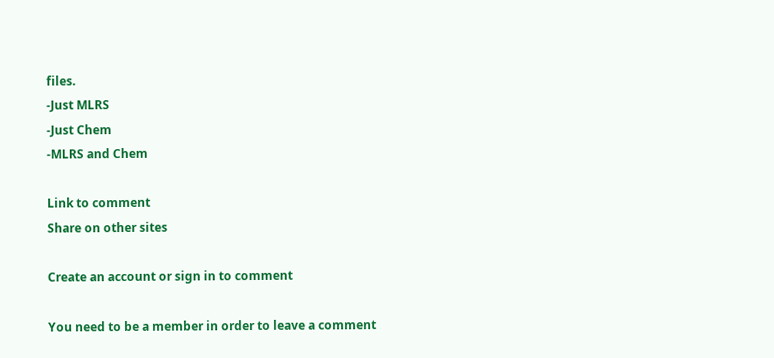files.
-Just MLRS
-Just Chem
-MLRS and Chem

Link to comment
Share on other sites

Create an account or sign in to comment

You need to be a member in order to leave a comment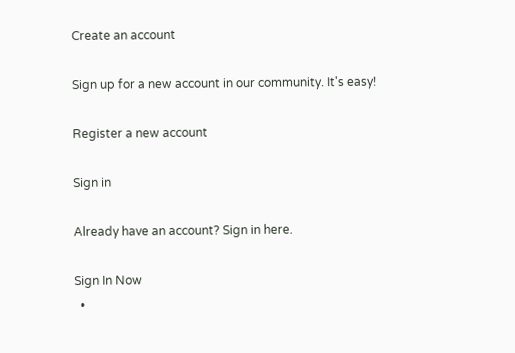Create an account

Sign up for a new account in our community. It's easy!

Register a new account

Sign in

Already have an account? Sign in here.

Sign In Now
  •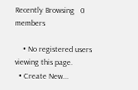Recently Browsing   0 members

    • No registered users viewing this page.
  • Create New...